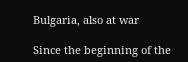Bulgaria, also at war

Since the beginning of the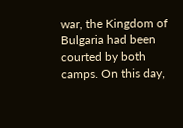war, the Kingdom of Bulgaria had been courted by both camps. On this day,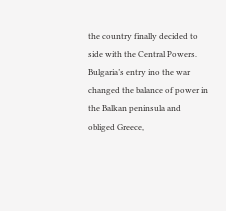the country finally decided to side with the Central Powers. Bulgaria’s entry ino the war changed the balance of power in the Balkan peninsula and obliged Greece,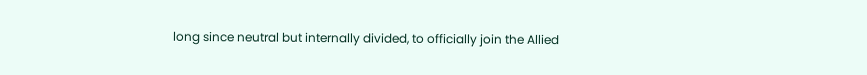long since neutral but internally divided, to officially join the Allied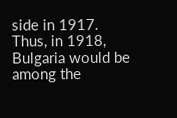side in 1917. Thus, in 1918, Bulgaria would be among the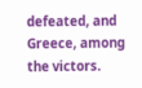defeated, and Greece, among the victors.